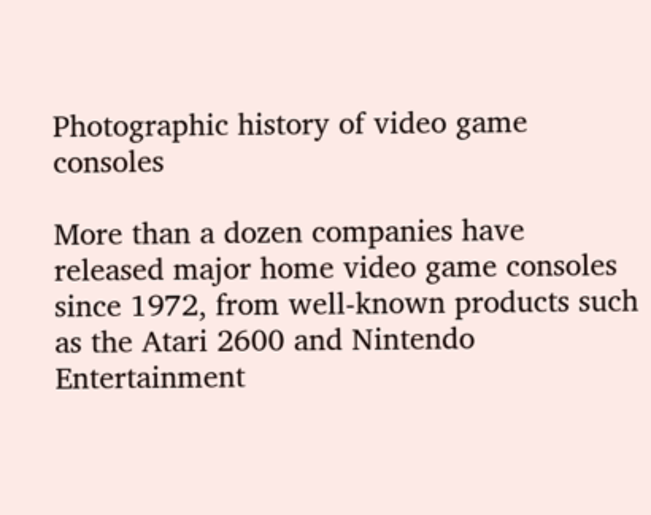Photographic history of video game consoles

More than a dozen companies have released major home video game consoles since 1972, from well-known products such as the Atari 2600 and Nintendo Entertainment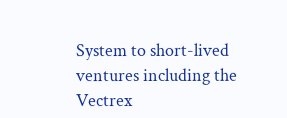System to short-lived ventures including the Vectrex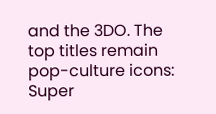and the 3DO. The top titles remain pop-culture icons: Super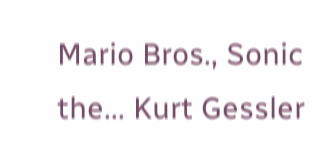Mario Bros., Sonic the... Kurt Gessler